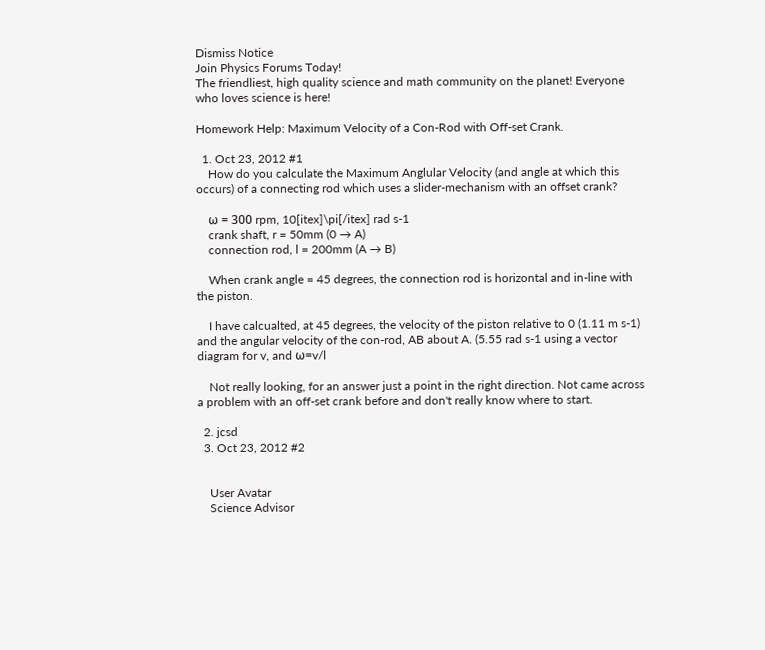Dismiss Notice
Join Physics Forums Today!
The friendliest, high quality science and math community on the planet! Everyone who loves science is here!

Homework Help: Maximum Velocity of a Con-Rod with Off-set Crank.

  1. Oct 23, 2012 #1
    How do you calculate the Maximum Anglular Velocity (and angle at which this occurs) of a connecting rod which uses a slider-mechanism with an offset crank?

    ω = 300 rpm, 10[itex]\pi[/itex] rad s-1
    crank shaft, r = 50mm (0 → A)
    connection rod, l = 200mm (A → B)

    When crank angle = 45 degrees, the connection rod is horizontal and in-line with the piston.

    I have calcualted, at 45 degrees, the velocity of the piston relative to 0 (1.11 m s-1) and the angular velocity of the con-rod, AB about A. (5.55 rad s-1 using a vector diagram for v, and ω=v/l

    Not really looking, for an answer just a point in the right direction. Not came across a problem with an off-set crank before and don't really know where to start.

  2. jcsd
  3. Oct 23, 2012 #2


    User Avatar
    Science Advisor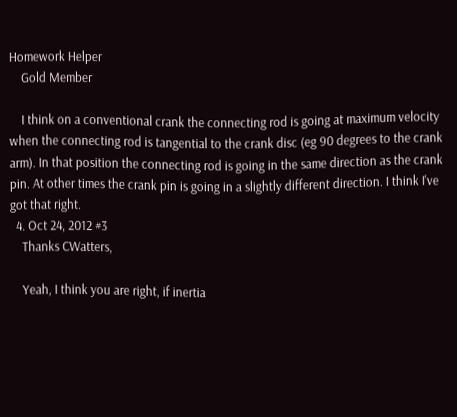Homework Helper
    Gold Member

    I think on a conventional crank the connecting rod is going at maximum velocity when the connecting rod is tangential to the crank disc (eg 90 degrees to the crank arm). In that position the connecting rod is going in the same direction as the crank pin. At other times the crank pin is going in a slightly different direction. I think I've got that right.
  4. Oct 24, 2012 #3
    Thanks CWatters,

    Yeah, I think you are right, if inertia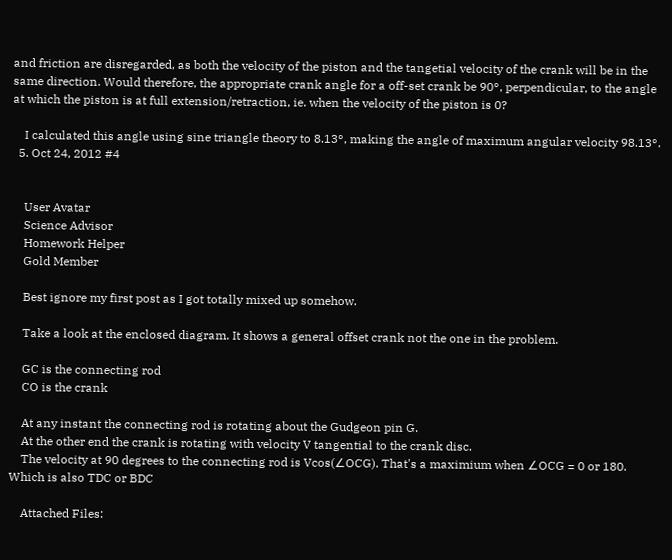and friction are disregarded, as both the velocity of the piston and the tangetial velocity of the crank will be in the same direction. Would therefore, the appropriate crank angle for a off-set crank be 90°, perpendicular, to the angle at which the piston is at full extension/retraction, ie. when the velocity of the piston is 0?

    I calculated this angle using sine triangle theory to 8.13°, making the angle of maximum angular velocity 98.13°.
  5. Oct 24, 2012 #4


    User Avatar
    Science Advisor
    Homework Helper
    Gold Member

    Best ignore my first post as I got totally mixed up somehow.

    Take a look at the enclosed diagram. It shows a general offset crank not the one in the problem.

    GC is the connecting rod
    CO is the crank

    At any instant the connecting rod is rotating about the Gudgeon pin G.
    At the other end the crank is rotating with velocity V tangential to the crank disc.
    The velocity at 90 degrees to the connecting rod is Vcos(∠OCG). That's a maximium when ∠OCG = 0 or 180. Which is also TDC or BDC

    Attached Files: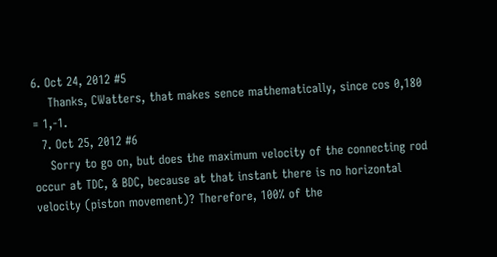6. Oct 24, 2012 #5
    Thanks, CWatters, that makes sence mathematically, since cos 0,180 = 1,-1.
  7. Oct 25, 2012 #6
    Sorry to go on, but does the maximum velocity of the connecting rod occur at TDC, & BDC, because at that instant there is no horizontal velocity (piston movement)? Therefore, 100% of the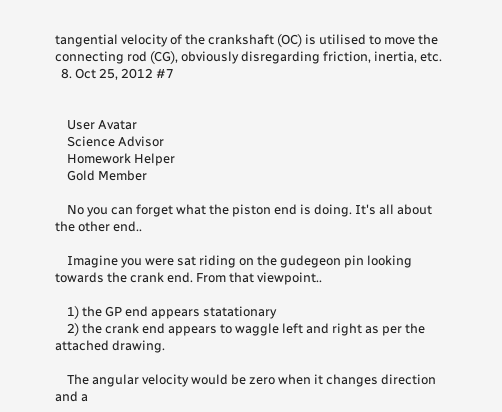tangential velocity of the crankshaft (OC) is utilised to move the connecting rod (CG), obviously disregarding friction, inertia, etc.
  8. Oct 25, 2012 #7


    User Avatar
    Science Advisor
    Homework Helper
    Gold Member

    No you can forget what the piston end is doing. It's all about the other end..

    Imagine you were sat riding on the gudegeon pin looking towards the crank end. From that viewpoint..

    1) the GP end appears statationary
    2) the crank end appears to waggle left and right as per the attached drawing.

    The angular velocity would be zero when it changes direction and a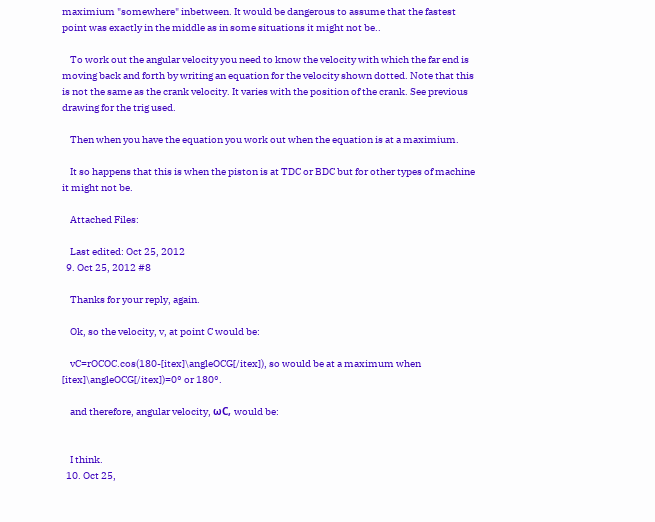maximium "somewhere" inbetween. It would be dangerous to assume that the fastest point was exactly in the middle as in some situations it might not be..

    To work out the angular velocity you need to know the velocity with which the far end is moving back and forth by writing an equation for the velocity shown dotted. Note that this is not the same as the crank velocity. It varies with the position of the crank. See previous drawing for the trig used.

    Then when you have the equation you work out when the equation is at a maximium.

    It so happens that this is when the piston is at TDC or BDC but for other types of machine it might not be.

    Attached Files:

    Last edited: Oct 25, 2012
  9. Oct 25, 2012 #8

    Thanks for your reply, again.

    Ok, so the velocity, v, at point C would be:

    vC=rOCOC.cos(180-[itex]\angleOCG[/itex]), so would be at a maximum when [itex]\angleOCG[/itex])=0° or 180°.

    and therefore, angular velocity, ωC, would be:


    I think.
  10. Oct 25,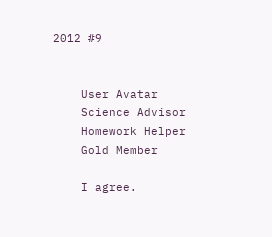2012 #9


    User Avatar
    Science Advisor
    Homework Helper
    Gold Member

    I agree.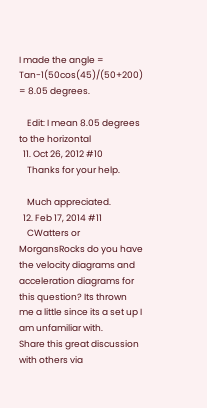I made the angle = Tan-1(50cos(45)/(50+200) = 8.05 degrees.

    Edit: I mean 8.05 degrees to the horizontal
  11. Oct 26, 2012 #10
    Thanks for your help.

    Much appreciated.
  12. Feb 17, 2014 #11
    CWatters or MorgansRocks do you have the velocity diagrams and acceleration diagrams for this question? Its thrown me a little since its a set up I am unfamiliar with.
Share this great discussion with others via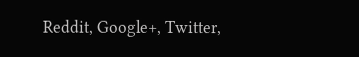Reddit, Google+, Twitter,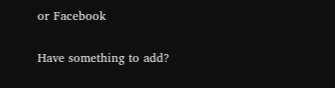or Facebook

Have something to add?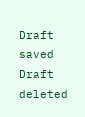Draft saved Draft deleted